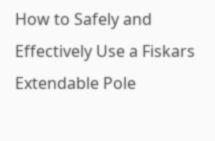How to Safely and Effectively Use a Fiskars Extendable Pole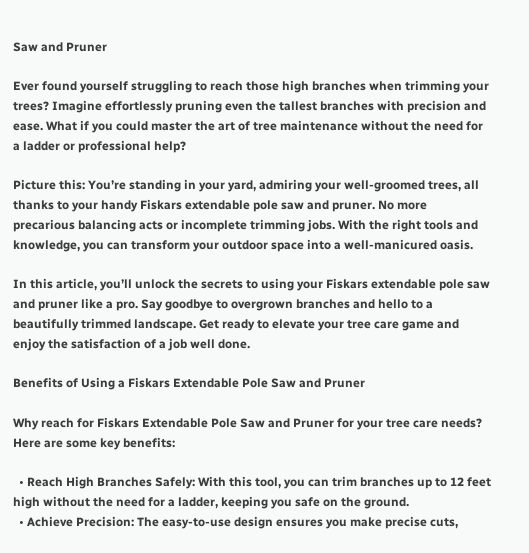Saw and Pruner

Ever found yourself struggling to reach those high branches when trimming your trees? Imagine effortlessly pruning even the tallest branches with precision and ease. What if you could master the art of tree maintenance without the need for a ladder or professional help?

Picture this: You’re standing in your yard, admiring your well-groomed trees, all thanks to your handy Fiskars extendable pole saw and pruner. No more precarious balancing acts or incomplete trimming jobs. With the right tools and knowledge, you can transform your outdoor space into a well-manicured oasis.

In this article, you’ll unlock the secrets to using your Fiskars extendable pole saw and pruner like a pro. Say goodbye to overgrown branches and hello to a beautifully trimmed landscape. Get ready to elevate your tree care game and enjoy the satisfaction of a job well done.

Benefits of Using a Fiskars Extendable Pole Saw and Pruner

Why reach for Fiskars Extendable Pole Saw and Pruner for your tree care needs? Here are some key benefits:

  • Reach High Branches Safely: With this tool, you can trim branches up to 12 feet high without the need for a ladder, keeping you safe on the ground.
  • Achieve Precision: The easy-to-use design ensures you make precise cuts,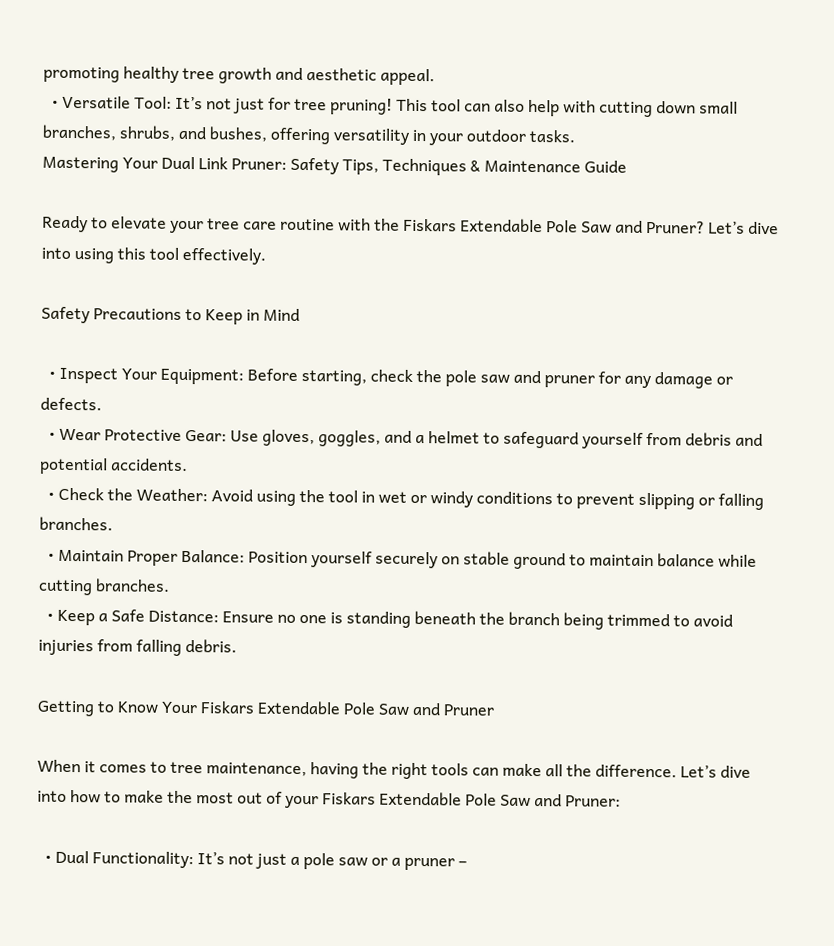promoting healthy tree growth and aesthetic appeal.
  • Versatile Tool: It’s not just for tree pruning! This tool can also help with cutting down small branches, shrubs, and bushes, offering versatility in your outdoor tasks.
Mastering Your Dual Link Pruner: Safety Tips, Techniques & Maintenance Guide

Ready to elevate your tree care routine with the Fiskars Extendable Pole Saw and Pruner? Let’s dive into using this tool effectively.

Safety Precautions to Keep in Mind

  • Inspect Your Equipment: Before starting, check the pole saw and pruner for any damage or defects.
  • Wear Protective Gear: Use gloves, goggles, and a helmet to safeguard yourself from debris and potential accidents.
  • Check the Weather: Avoid using the tool in wet or windy conditions to prevent slipping or falling branches.
  • Maintain Proper Balance: Position yourself securely on stable ground to maintain balance while cutting branches.
  • Keep a Safe Distance: Ensure no one is standing beneath the branch being trimmed to avoid injuries from falling debris.

Getting to Know Your Fiskars Extendable Pole Saw and Pruner

When it comes to tree maintenance, having the right tools can make all the difference. Let’s dive into how to make the most out of your Fiskars Extendable Pole Saw and Pruner:

  • Dual Functionality: It’s not just a pole saw or a pruner –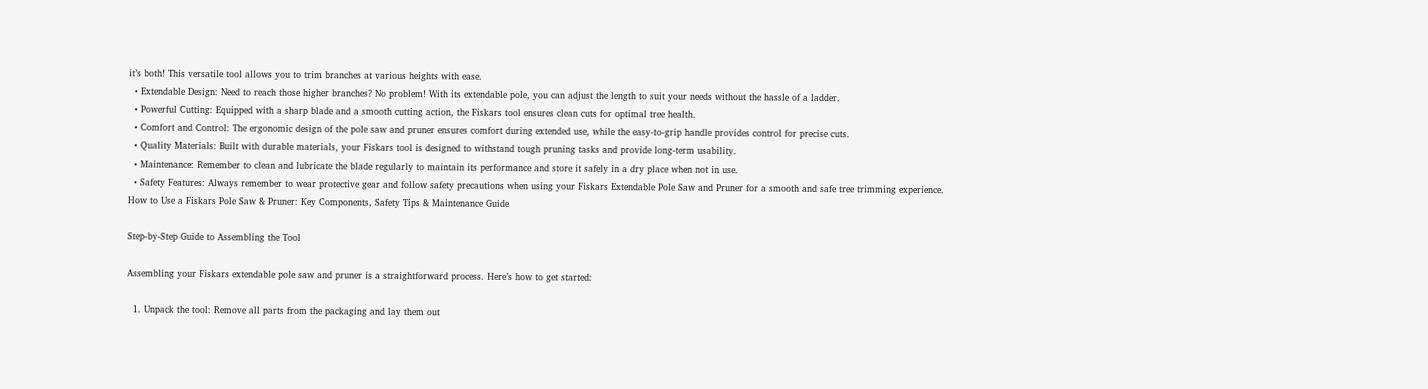it’s both! This versatile tool allows you to trim branches at various heights with ease.
  • Extendable Design: Need to reach those higher branches? No problem! With its extendable pole, you can adjust the length to suit your needs without the hassle of a ladder.
  • Powerful Cutting: Equipped with a sharp blade and a smooth cutting action, the Fiskars tool ensures clean cuts for optimal tree health.
  • Comfort and Control: The ergonomic design of the pole saw and pruner ensures comfort during extended use, while the easy-to-grip handle provides control for precise cuts.
  • Quality Materials: Built with durable materials, your Fiskars tool is designed to withstand tough pruning tasks and provide long-term usability.
  • Maintenance: Remember to clean and lubricate the blade regularly to maintain its performance and store it safely in a dry place when not in use.
  • Safety Features: Always remember to wear protective gear and follow safety precautions when using your Fiskars Extendable Pole Saw and Pruner for a smooth and safe tree trimming experience.
How to Use a Fiskars Pole Saw & Pruner: Key Components, Safety Tips & Maintenance Guide

Step-by-Step Guide to Assembling the Tool

Assembling your Fiskars extendable pole saw and pruner is a straightforward process. Here’s how to get started:

  1. Unpack the tool: Remove all parts from the packaging and lay them out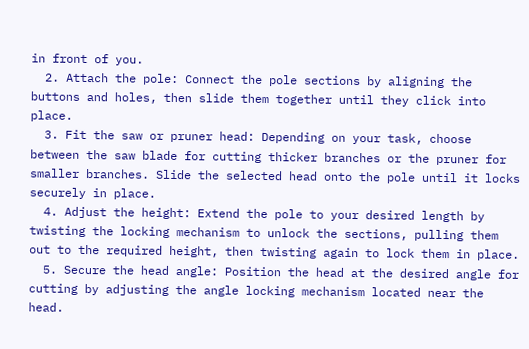in front of you.
  2. Attach the pole: Connect the pole sections by aligning the buttons and holes, then slide them together until they click into place.
  3. Fit the saw or pruner head: Depending on your task, choose between the saw blade for cutting thicker branches or the pruner for smaller branches. Slide the selected head onto the pole until it locks securely in place.
  4. Adjust the height: Extend the pole to your desired length by twisting the locking mechanism to unlock the sections, pulling them out to the required height, then twisting again to lock them in place.
  5. Secure the head angle: Position the head at the desired angle for cutting by adjusting the angle locking mechanism located near the head.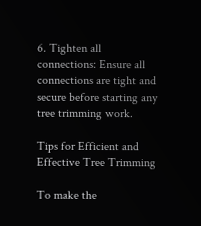6. Tighten all connections: Ensure all connections are tight and secure before starting any tree trimming work.

Tips for Efficient and Effective Tree Trimming

To make the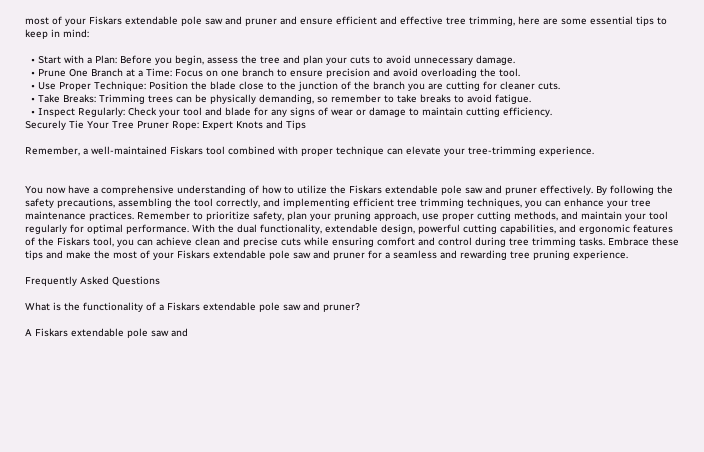most of your Fiskars extendable pole saw and pruner and ensure efficient and effective tree trimming, here are some essential tips to keep in mind:

  • Start with a Plan: Before you begin, assess the tree and plan your cuts to avoid unnecessary damage.
  • Prune One Branch at a Time: Focus on one branch to ensure precision and avoid overloading the tool.
  • Use Proper Technique: Position the blade close to the junction of the branch you are cutting for cleaner cuts.
  • Take Breaks: Trimming trees can be physically demanding, so remember to take breaks to avoid fatigue.
  • Inspect Regularly: Check your tool and blade for any signs of wear or damage to maintain cutting efficiency.
Securely Tie Your Tree Pruner Rope: Expert Knots and Tips

Remember, a well-maintained Fiskars tool combined with proper technique can elevate your tree-trimming experience.


You now have a comprehensive understanding of how to utilize the Fiskars extendable pole saw and pruner effectively. By following the safety precautions, assembling the tool correctly, and implementing efficient tree trimming techniques, you can enhance your tree maintenance practices. Remember to prioritize safety, plan your pruning approach, use proper cutting methods, and maintain your tool regularly for optimal performance. With the dual functionality, extendable design, powerful cutting capabilities, and ergonomic features of the Fiskars tool, you can achieve clean and precise cuts while ensuring comfort and control during tree trimming tasks. Embrace these tips and make the most of your Fiskars extendable pole saw and pruner for a seamless and rewarding tree pruning experience.

Frequently Asked Questions

What is the functionality of a Fiskars extendable pole saw and pruner?

A Fiskars extendable pole saw and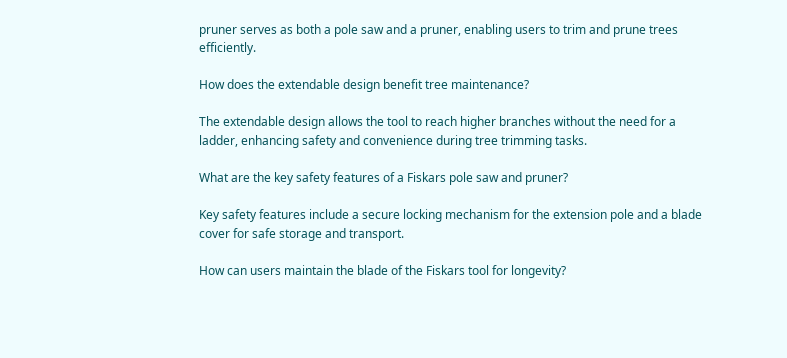pruner serves as both a pole saw and a pruner, enabling users to trim and prune trees efficiently.

How does the extendable design benefit tree maintenance?

The extendable design allows the tool to reach higher branches without the need for a ladder, enhancing safety and convenience during tree trimming tasks.

What are the key safety features of a Fiskars pole saw and pruner?

Key safety features include a secure locking mechanism for the extension pole and a blade cover for safe storage and transport.

How can users maintain the blade of the Fiskars tool for longevity?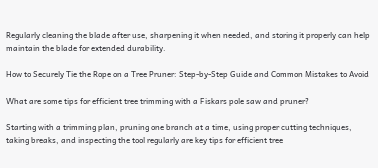Regularly cleaning the blade after use, sharpening it when needed, and storing it properly can help maintain the blade for extended durability.

How to Securely Tie the Rope on a Tree Pruner: Step-by-Step Guide and Common Mistakes to Avoid

What are some tips for efficient tree trimming with a Fiskars pole saw and pruner?

Starting with a trimming plan, pruning one branch at a time, using proper cutting techniques, taking breaks, and inspecting the tool regularly are key tips for efficient tree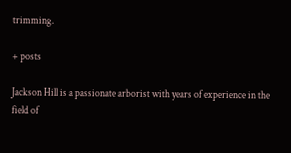trimming.

+ posts

Jackson Hill is a passionate arborist with years of experience in the field of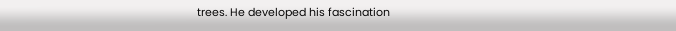trees. He developed his fascination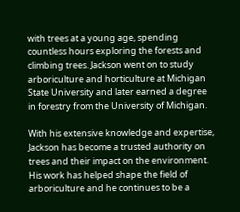with trees at a young age, spending countless hours exploring the forests and climbing trees. Jackson went on to study arboriculture and horticulture at Michigan State University and later earned a degree in forestry from the University of Michigan.

With his extensive knowledge and expertise, Jackson has become a trusted authority on trees and their impact on the environment. His work has helped shape the field of arboriculture and he continues to be a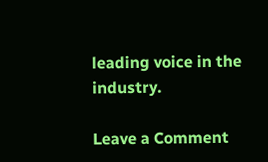leading voice in the industry.

Leave a Comment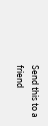Send this to a friend